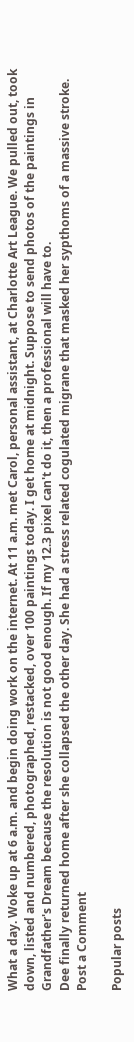What a day. Woke up at 6 a.m. and begin doing work on the internet. At 11 a.m. met Carol, personal assistant, at Charlotte Art League. We pulled out, took down, listed and numbered, photographed, restacked, over 100 paintings today. I get home at midnight. Suppose to send photos of the paintings in Grandfather's Dream because the resolution is not good enough. If my 12.3 pixel can't do it, then a professional will have to.
Dee finally returned home after she collapsed the other day. She had a stress related cogulated migrane that masked her sypthoms of a massive stroke.
Post a Comment

Popular posts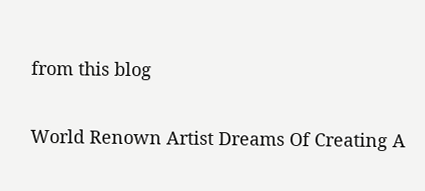from this blog

World Renown Artist Dreams Of Creating A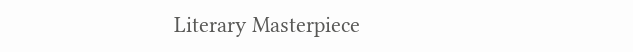Literary Masterpiece